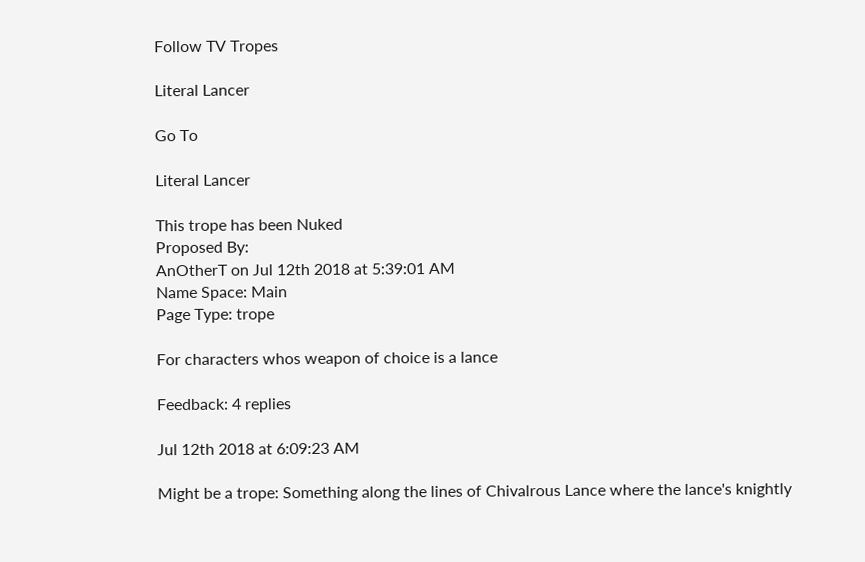Follow TV Tropes

Literal Lancer

Go To

Literal Lancer

This trope has been Nuked
Proposed By:
AnOtherT on Jul 12th 2018 at 5:39:01 AM
Name Space: Main
Page Type: trope

For characters whos weapon of choice is a lance

Feedback: 4 replies

Jul 12th 2018 at 6:09:23 AM

Might be a trope: Something along the lines of Chivalrous Lance where the lance's knightly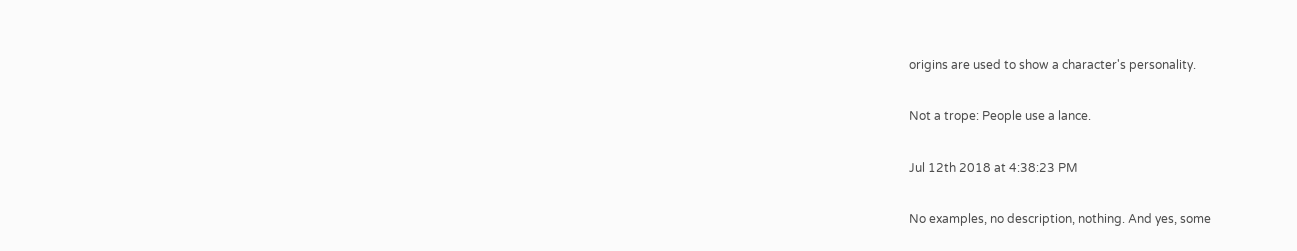origins are used to show a character's personality.

Not a trope: People use a lance.

Jul 12th 2018 at 4:38:23 PM

No examples, no description, nothing. And yes, some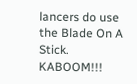lancers do use the Blade On A Stick. KABOOM!!!